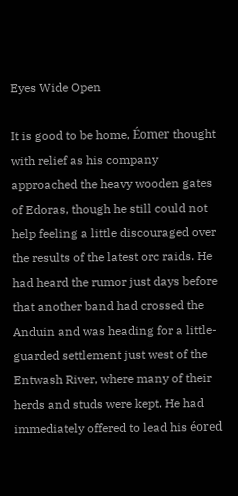Eyes Wide Open

It is good to be home, Éomer thought with relief as his company approached the heavy wooden gates of Edoras, though he still could not help feeling a little discouraged over the results of the latest orc raids. He had heard the rumor just days before that another band had crossed the Anduin and was heading for a little-guarded settlement just west of the Entwash River, where many of their herds and studs were kept. He had immediately offered to lead his éored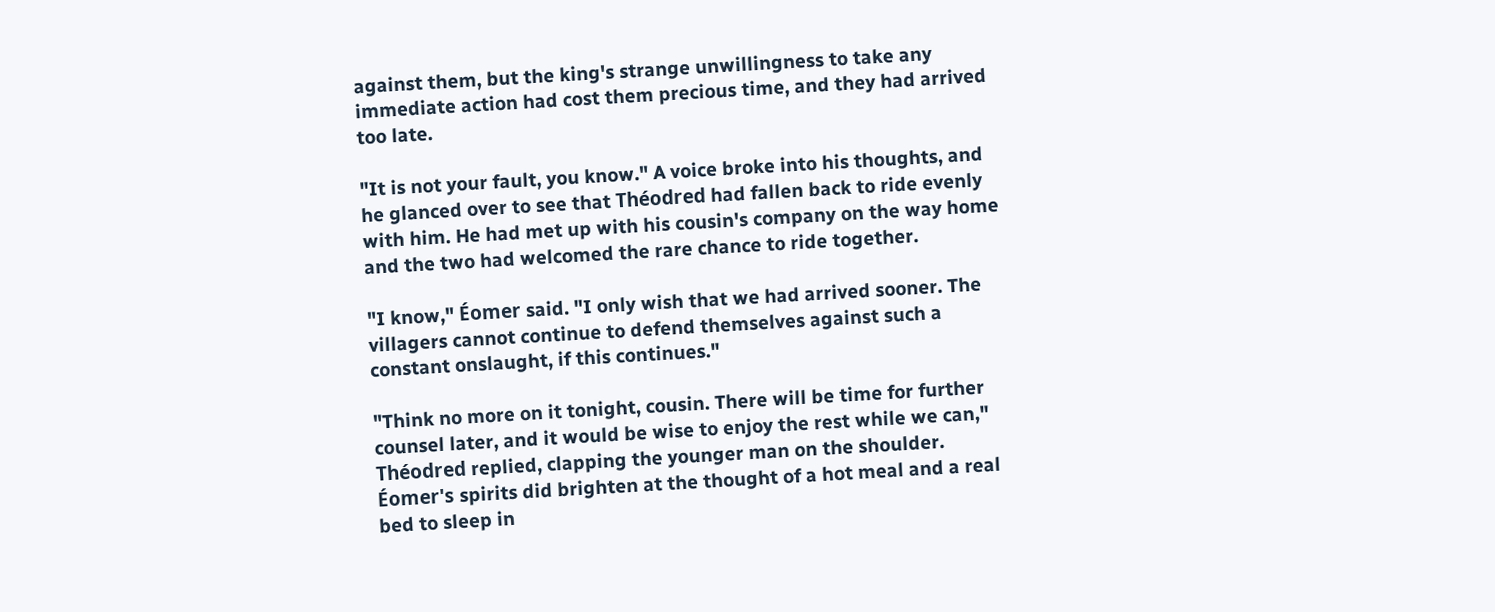against them, but the king's strange unwillingness to take any immediate action had cost them precious time, and they had arrived too late.

"It is not your fault, you know." A voice broke into his thoughts, and he glanced over to see that Théodred had fallen back to ride evenly with him. He had met up with his cousin's company on the way home and the two had welcomed the rare chance to ride together.

"I know," Éomer said. "I only wish that we had arrived sooner. The villagers cannot continue to defend themselves against such a constant onslaught, if this continues."

"Think no more on it tonight, cousin. There will be time for further counsel later, and it would be wise to enjoy the rest while we can," Théodred replied, clapping the younger man on the shoulder. Éomer's spirits did brighten at the thought of a hot meal and a real bed to sleep in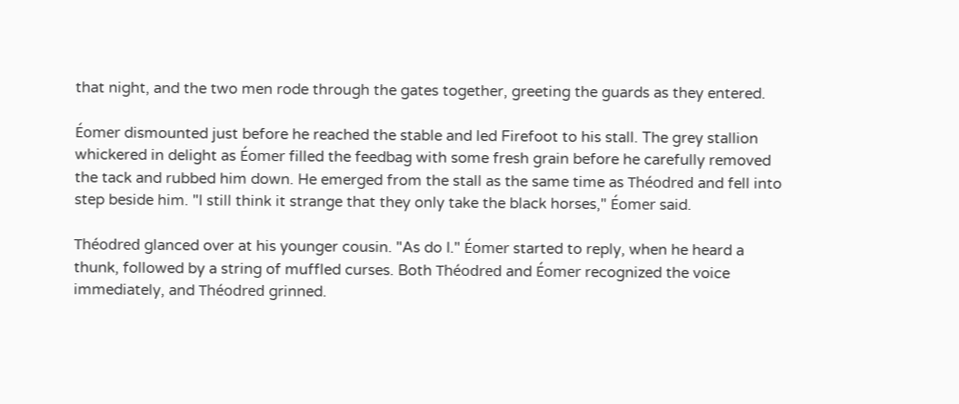that night, and the two men rode through the gates together, greeting the guards as they entered.

Éomer dismounted just before he reached the stable and led Firefoot to his stall. The grey stallion whickered in delight as Éomer filled the feedbag with some fresh grain before he carefully removed the tack and rubbed him down. He emerged from the stall as the same time as Théodred and fell into step beside him. "I still think it strange that they only take the black horses," Éomer said.

Théodred glanced over at his younger cousin. "As do I." Éomer started to reply, when he heard a thunk, followed by a string of muffled curses. Both Théodred and Éomer recognized the voice immediately, and Théodred grinned.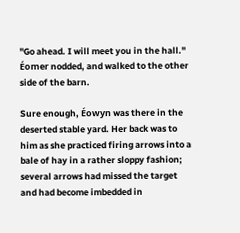"Go ahead. I will meet you in the hall." Éomer nodded, and walked to the other side of the barn.

Sure enough, Éowyn was there in the deserted stable yard. Her back was to him as she practiced firing arrows into a bale of hay in a rather sloppy fashion; several arrows had missed the target and had become imbedded in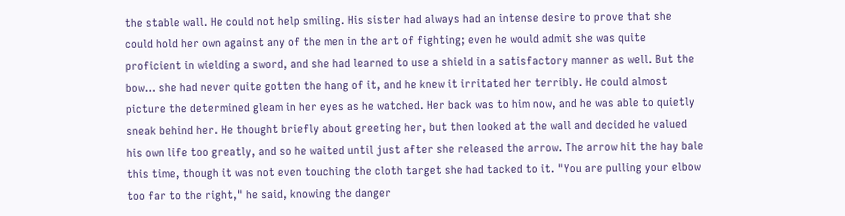the stable wall. He could not help smiling. His sister had always had an intense desire to prove that she could hold her own against any of the men in the art of fighting; even he would admit she was quite proficient in wielding a sword, and she had learned to use a shield in a satisfactory manner as well. But the bow… she had never quite gotten the hang of it, and he knew it irritated her terribly. He could almost picture the determined gleam in her eyes as he watched. Her back was to him now, and he was able to quietly sneak behind her. He thought briefly about greeting her, but then looked at the wall and decided he valued his own life too greatly, and so he waited until just after she released the arrow. The arrow hit the hay bale this time, though it was not even touching the cloth target she had tacked to it. "You are pulling your elbow too far to the right," he said, knowing the danger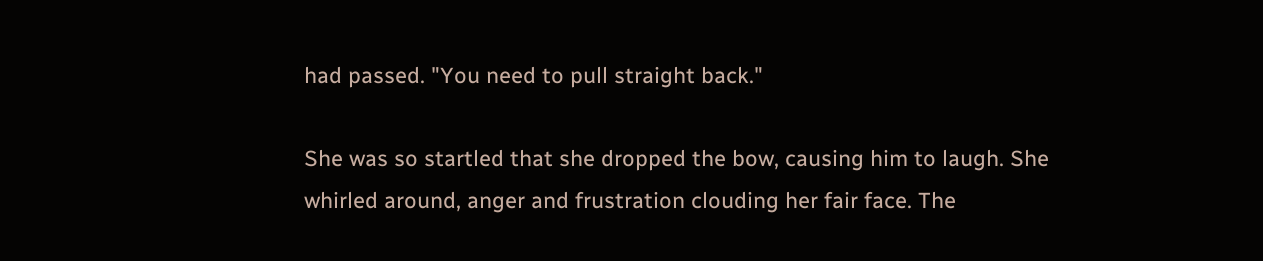had passed. "You need to pull straight back."

She was so startled that she dropped the bow, causing him to laugh. She whirled around, anger and frustration clouding her fair face. The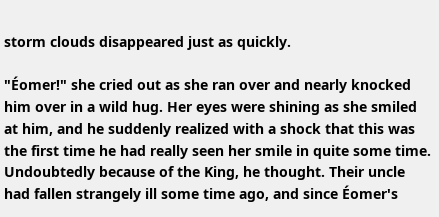storm clouds disappeared just as quickly.

"Éomer!" she cried out as she ran over and nearly knocked him over in a wild hug. Her eyes were shining as she smiled at him, and he suddenly realized with a shock that this was the first time he had really seen her smile in quite some time. Undoubtedly because of the King, he thought. Their uncle had fallen strangely ill some time ago, and since Éomer's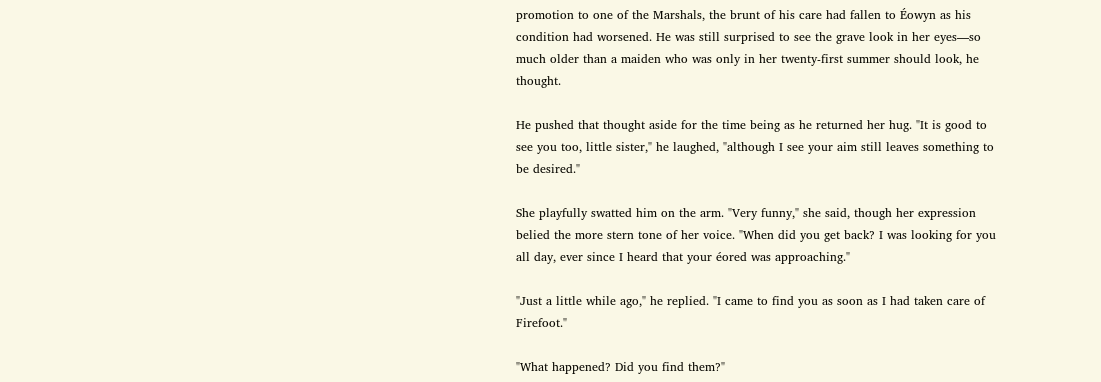promotion to one of the Marshals, the brunt of his care had fallen to Éowyn as his condition had worsened. He was still surprised to see the grave look in her eyes—so much older than a maiden who was only in her twenty-first summer should look, he thought.

He pushed that thought aside for the time being as he returned her hug. "It is good to see you too, little sister," he laughed, "although I see your aim still leaves something to be desired."

She playfully swatted him on the arm. "Very funny," she said, though her expression belied the more stern tone of her voice. "When did you get back? I was looking for you all day, ever since I heard that your éored was approaching."

"Just a little while ago," he replied. "I came to find you as soon as I had taken care of Firefoot."

"What happened? Did you find them?"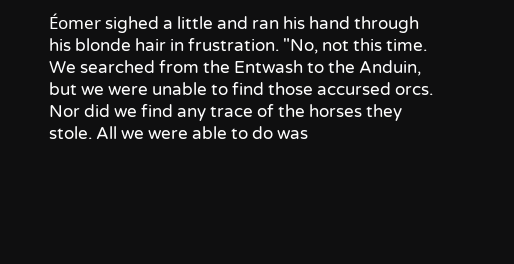Éomer sighed a little and ran his hand through his blonde hair in frustration. "No, not this time. We searched from the Entwash to the Anduin, but we were unable to find those accursed orcs. Nor did we find any trace of the horses they stole. All we were able to do was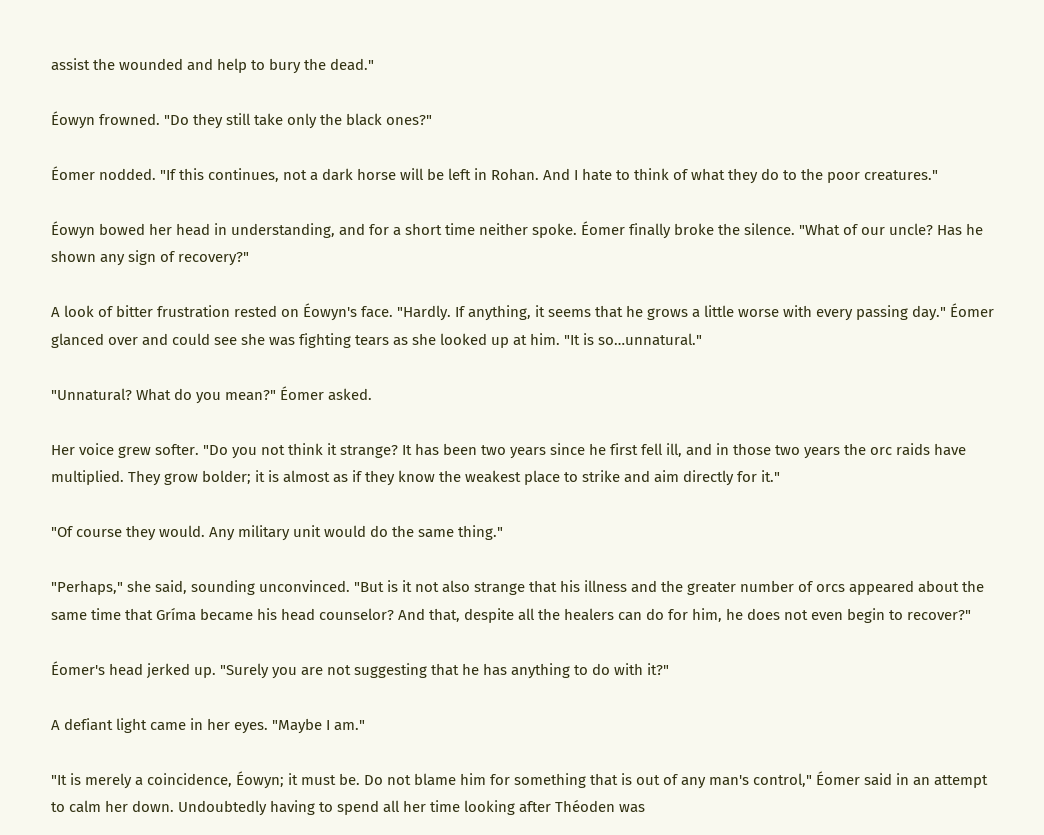assist the wounded and help to bury the dead."

Éowyn frowned. "Do they still take only the black ones?"

Éomer nodded. "If this continues, not a dark horse will be left in Rohan. And I hate to think of what they do to the poor creatures."

Éowyn bowed her head in understanding, and for a short time neither spoke. Éomer finally broke the silence. "What of our uncle? Has he shown any sign of recovery?"

A look of bitter frustration rested on Éowyn's face. "Hardly. If anything, it seems that he grows a little worse with every passing day." Éomer glanced over and could see she was fighting tears as she looked up at him. "It is so…unnatural."

"Unnatural? What do you mean?" Éomer asked.

Her voice grew softer. "Do you not think it strange? It has been two years since he first fell ill, and in those two years the orc raids have multiplied. They grow bolder; it is almost as if they know the weakest place to strike and aim directly for it."

"Of course they would. Any military unit would do the same thing."

"Perhaps," she said, sounding unconvinced. "But is it not also strange that his illness and the greater number of orcs appeared about the same time that Gríma became his head counselor? And that, despite all the healers can do for him, he does not even begin to recover?"

Éomer's head jerked up. "Surely you are not suggesting that he has anything to do with it?"

A defiant light came in her eyes. "Maybe I am."

"It is merely a coincidence, Éowyn; it must be. Do not blame him for something that is out of any man's control," Éomer said in an attempt to calm her down. Undoubtedly having to spend all her time looking after Théoden was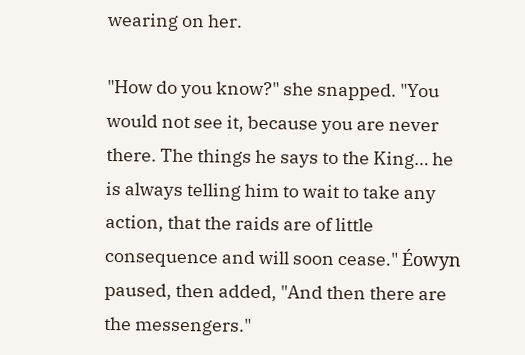wearing on her.

"How do you know?" she snapped. "You would not see it, because you are never there. The things he says to the King… he is always telling him to wait to take any action, that the raids are of little consequence and will soon cease." Éowyn paused, then added, "And then there are the messengers."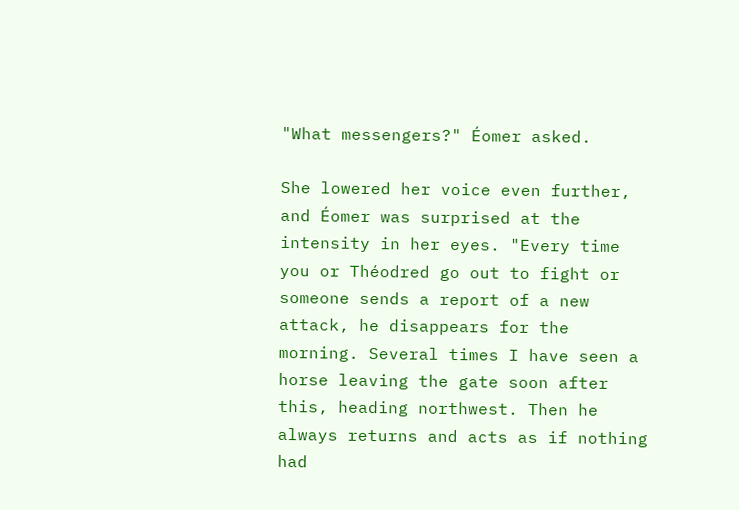"What messengers?" Éomer asked.

She lowered her voice even further, and Éomer was surprised at the intensity in her eyes. "Every time you or Théodred go out to fight or someone sends a report of a new attack, he disappears for the morning. Several times I have seen a horse leaving the gate soon after this, heading northwest. Then he always returns and acts as if nothing had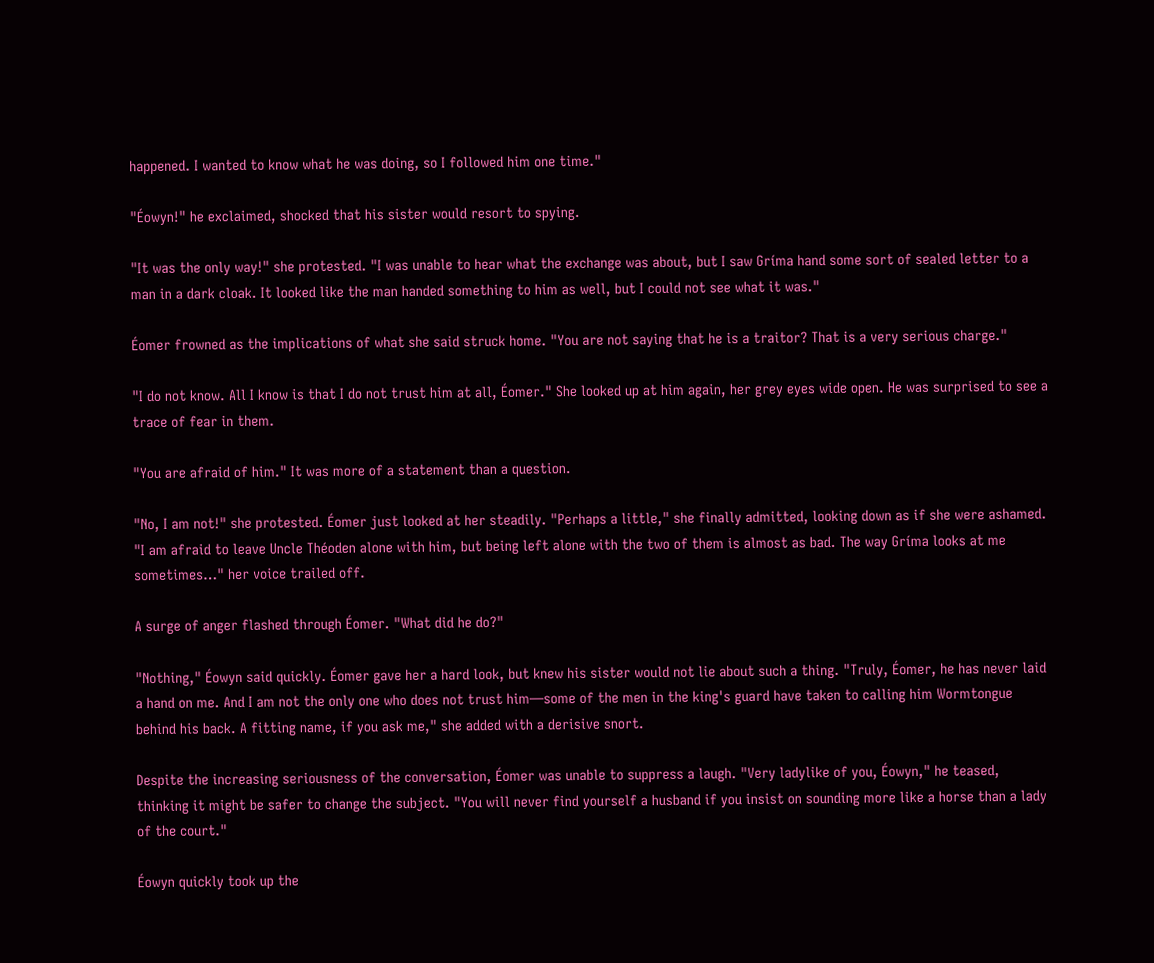happened. I wanted to know what he was doing, so I followed him one time."

"Éowyn!" he exclaimed, shocked that his sister would resort to spying.

"It was the only way!" she protested. "I was unable to hear what the exchange was about, but I saw Gríma hand some sort of sealed letter to a man in a dark cloak. It looked like the man handed something to him as well, but I could not see what it was."

Éomer frowned as the implications of what she said struck home. "You are not saying that he is a traitor? That is a very serious charge."

"I do not know. All I know is that I do not trust him at all, Éomer." She looked up at him again, her grey eyes wide open. He was surprised to see a trace of fear in them.

"You are afraid of him." It was more of a statement than a question.

"No, I am not!" she protested. Éomer just looked at her steadily. "Perhaps a little," she finally admitted, looking down as if she were ashamed. "I am afraid to leave Uncle Théoden alone with him, but being left alone with the two of them is almost as bad. The way Gríma looks at me sometimes…" her voice trailed off.

A surge of anger flashed through Éomer. "What did he do?"

"Nothing," Éowyn said quickly. Éomer gave her a hard look, but knew his sister would not lie about such a thing. "Truly, Éomer, he has never laid a hand on me. And I am not the only one who does not trust him—some of the men in the king's guard have taken to calling him Wormtongue behind his back. A fitting name, if you ask me," she added with a derisive snort.

Despite the increasing seriousness of the conversation, Éomer was unable to suppress a laugh. "Very ladylike of you, Éowyn," he teased, thinking it might be safer to change the subject. "You will never find yourself a husband if you insist on sounding more like a horse than a lady of the court."

Éowyn quickly took up the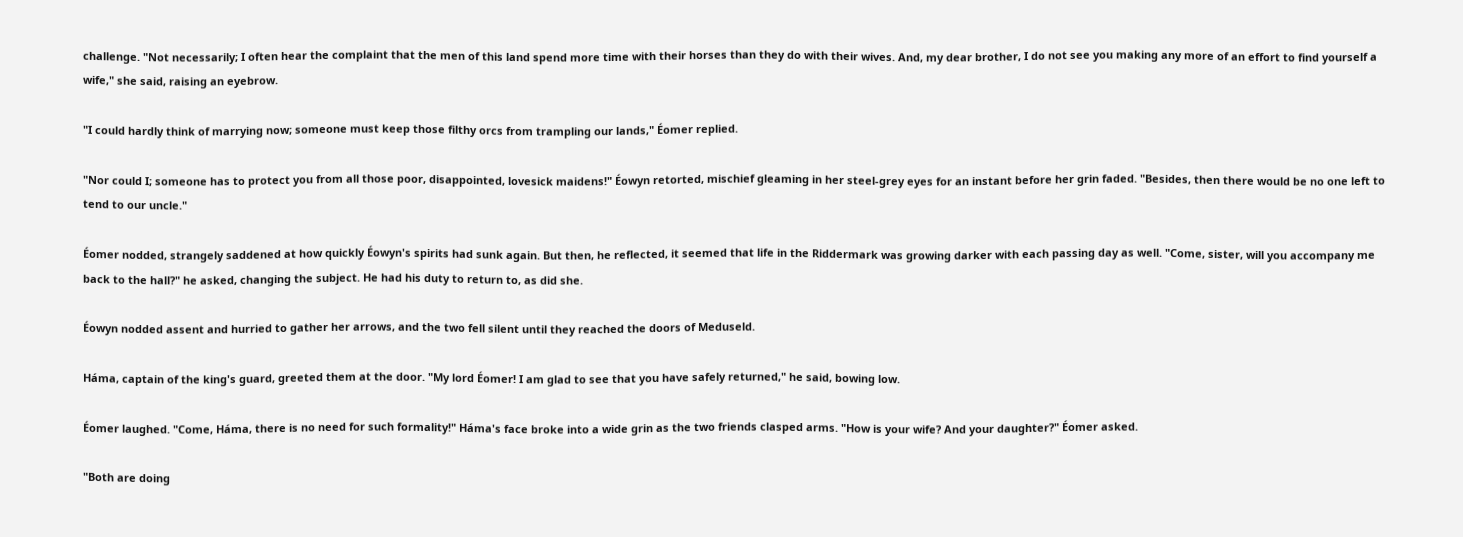challenge. "Not necessarily; I often hear the complaint that the men of this land spend more time with their horses than they do with their wives. And, my dear brother, I do not see you making any more of an effort to find yourself a wife," she said, raising an eyebrow.

"I could hardly think of marrying now; someone must keep those filthy orcs from trampling our lands," Éomer replied.

"Nor could I; someone has to protect you from all those poor, disappointed, lovesick maidens!" Éowyn retorted, mischief gleaming in her steel-grey eyes for an instant before her grin faded. "Besides, then there would be no one left to tend to our uncle."

Éomer nodded, strangely saddened at how quickly Éowyn's spirits had sunk again. But then, he reflected, it seemed that life in the Riddermark was growing darker with each passing day as well. "Come, sister, will you accompany me back to the hall?" he asked, changing the subject. He had his duty to return to, as did she.

Éowyn nodded assent and hurried to gather her arrows, and the two fell silent until they reached the doors of Meduseld.

Háma, captain of the king's guard, greeted them at the door. "My lord Éomer! I am glad to see that you have safely returned," he said, bowing low.

Éomer laughed. "Come, Háma, there is no need for such formality!" Háma's face broke into a wide grin as the two friends clasped arms. "How is your wife? And your daughter?" Éomer asked.

"Both are doing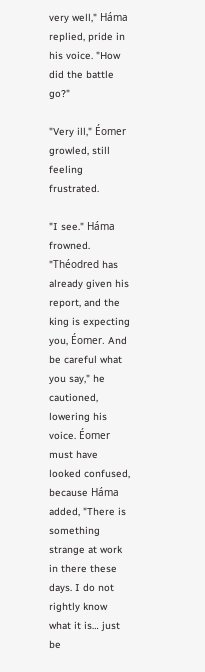very well," Háma replied, pride in his voice. "How did the battle go?"

"Very ill," Éomer growled, still feeling frustrated.

"I see." Háma frowned. "Théodred has already given his report, and the king is expecting you, Éomer. And be careful what you say," he cautioned, lowering his voice. Éomer must have looked confused, because Háma added, "There is something strange at work in there these days. I do not rightly know what it is… just be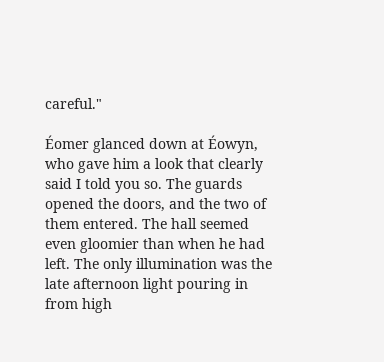careful."

Éomer glanced down at Éowyn, who gave him a look that clearly said I told you so. The guards opened the doors, and the two of them entered. The hall seemed even gloomier than when he had left. The only illumination was the late afternoon light pouring in from high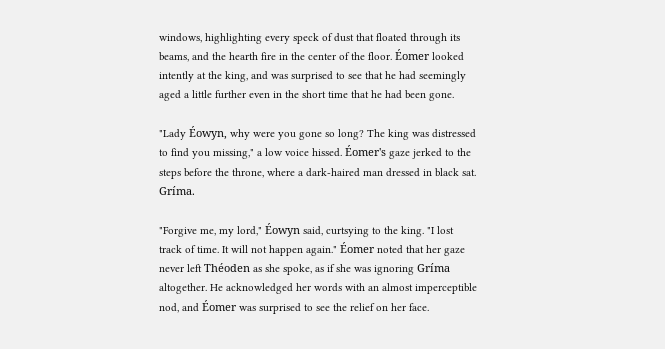windows, highlighting every speck of dust that floated through its beams, and the hearth fire in the center of the floor. Éomer looked intently at the king, and was surprised to see that he had seemingly aged a little further even in the short time that he had been gone.

"Lady Éowyn, why were you gone so long? The king was distressed to find you missing," a low voice hissed. Éomer's gaze jerked to the steps before the throne, where a dark-haired man dressed in black sat. Gríma.

"Forgive me, my lord," Éowyn said, curtsying to the king. "I lost track of time. It will not happen again." Éomer noted that her gaze never left Théoden as she spoke, as if she was ignoring Gríma altogether. He acknowledged her words with an almost imperceptible nod, and Éomer was surprised to see the relief on her face.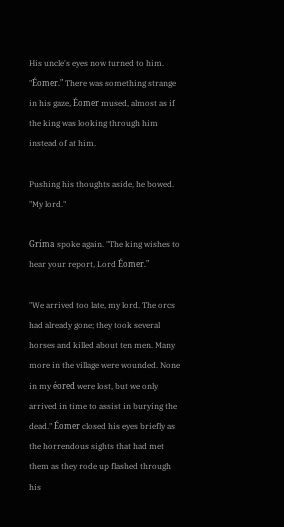His uncle's eyes now turned to him. "Éomer." There was something strange in his gaze, Éomer mused, almost as if the king was looking through him instead of at him.

Pushing his thoughts aside, he bowed. "My lord."

Gríma spoke again. "The king wishes to hear your report, Lord Éomer."

"We arrived too late, my lord. The orcs had already gone; they took several horses and killed about ten men. Many more in the village were wounded. None in my éored were lost, but we only arrived in time to assist in burying the dead." Éomer closed his eyes briefly as the horrendous sights that had met them as they rode up flashed through his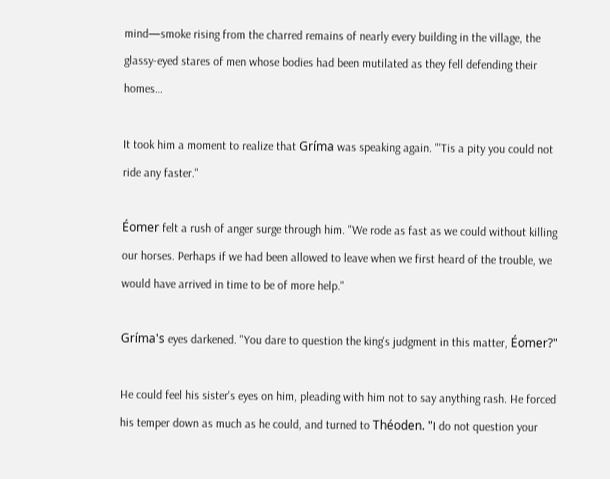mind—smoke rising from the charred remains of nearly every building in the village, the glassy-eyed stares of men whose bodies had been mutilated as they fell defending their homes…

It took him a moment to realize that Gríma was speaking again. "'Tis a pity you could not ride any faster."

Éomer felt a rush of anger surge through him. "We rode as fast as we could without killing our horses. Perhaps if we had been allowed to leave when we first heard of the trouble, we would have arrived in time to be of more help."

Gríma's eyes darkened. "You dare to question the king's judgment in this matter, Éomer?"

He could feel his sister's eyes on him, pleading with him not to say anything rash. He forced his temper down as much as he could, and turned to Théoden. "I do not question your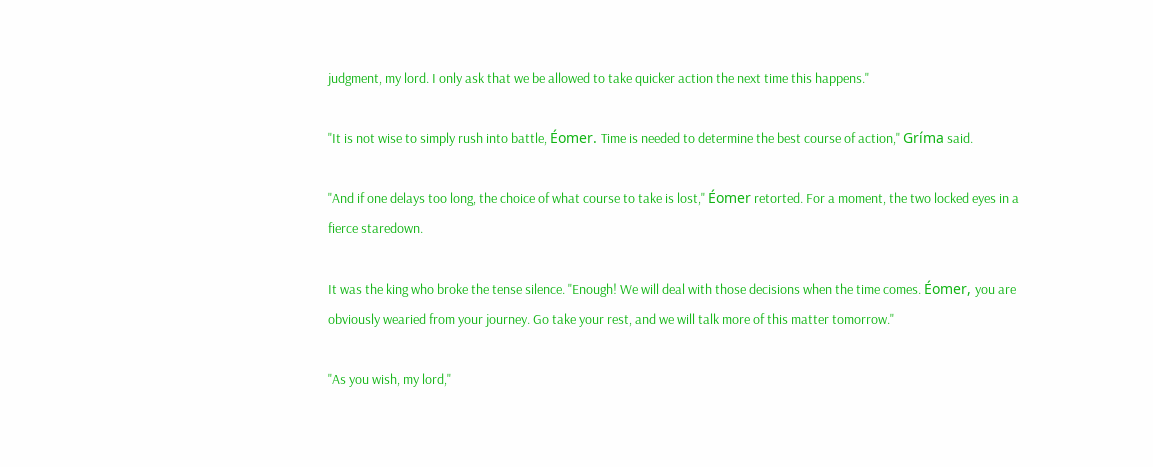judgment, my lord. I only ask that we be allowed to take quicker action the next time this happens."

"It is not wise to simply rush into battle, Éomer. Time is needed to determine the best course of action," Gríma said.

"And if one delays too long, the choice of what course to take is lost," Éomer retorted. For a moment, the two locked eyes in a fierce staredown.

It was the king who broke the tense silence. "Enough! We will deal with those decisions when the time comes. Éomer, you are obviously wearied from your journey. Go take your rest, and we will talk more of this matter tomorrow."

"As you wish, my lord,"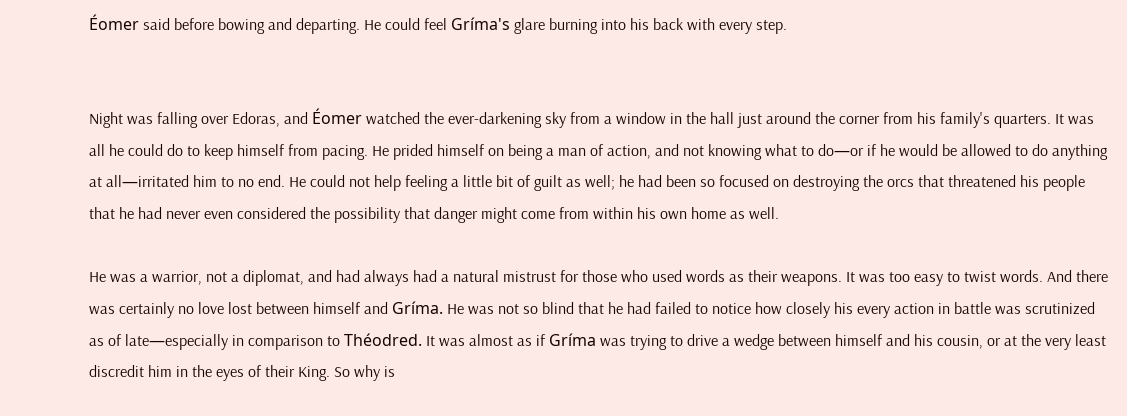Éomer said before bowing and departing. He could feel Gríma's glare burning into his back with every step.


Night was falling over Edoras, and Éomer watched the ever-darkening sky from a window in the hall just around the corner from his family's quarters. It was all he could do to keep himself from pacing. He prided himself on being a man of action, and not knowing what to do—or if he would be allowed to do anything at all—irritated him to no end. He could not help feeling a little bit of guilt as well; he had been so focused on destroying the orcs that threatened his people that he had never even considered the possibility that danger might come from within his own home as well.

He was a warrior, not a diplomat, and had always had a natural mistrust for those who used words as their weapons. It was too easy to twist words. And there was certainly no love lost between himself and Gríma. He was not so blind that he had failed to notice how closely his every action in battle was scrutinized as of late—especially in comparison to Théodred. It was almost as if Gríma was trying to drive a wedge between himself and his cousin, or at the very least discredit him in the eyes of their King. So why is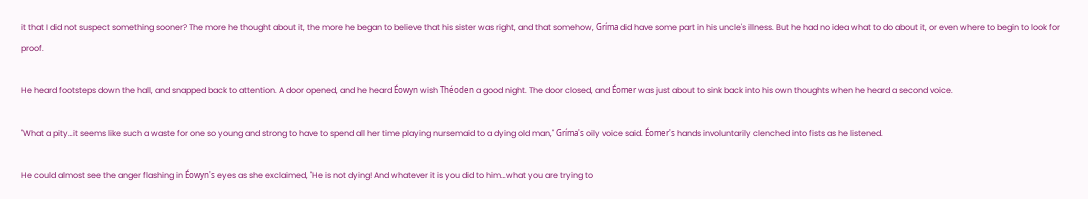it that I did not suspect something sooner? The more he thought about it, the more he began to believe that his sister was right, and that somehow, Gríma did have some part in his uncle's illness. But he had no idea what to do about it, or even where to begin to look for proof.

He heard footsteps down the hall, and snapped back to attention. A door opened, and he heard Éowyn wish Théoden a good night. The door closed, and Éomer was just about to sink back into his own thoughts when he heard a second voice.

"What a pity…it seems like such a waste for one so young and strong to have to spend all her time playing nursemaid to a dying old man," Gríma's oily voice said. Éomer's hands involuntarily clenched into fists as he listened.

He could almost see the anger flashing in Éowyn's eyes as she exclaimed, "He is not dying! And whatever it is you did to him…what you are trying to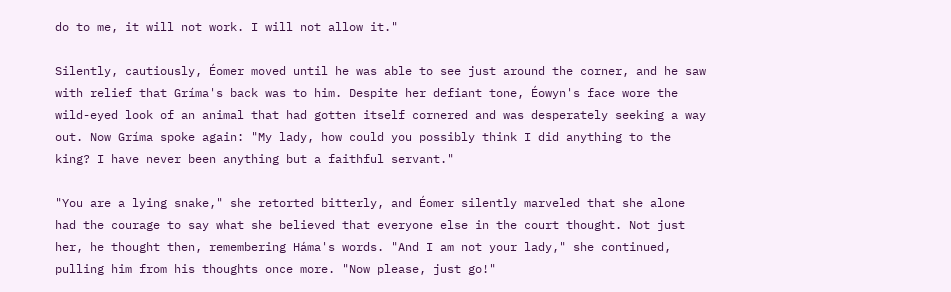do to me, it will not work. I will not allow it."

Silently, cautiously, Éomer moved until he was able to see just around the corner, and he saw with relief that Gríma's back was to him. Despite her defiant tone, Éowyn's face wore the wild-eyed look of an animal that had gotten itself cornered and was desperately seeking a way out. Now Gríma spoke again: "My lady, how could you possibly think I did anything to the king? I have never been anything but a faithful servant."

"You are a lying snake," she retorted bitterly, and Éomer silently marveled that she alone had the courage to say what she believed that everyone else in the court thought. Not just her, he thought then, remembering Háma's words. "And I am not your lady," she continued, pulling him from his thoughts once more. "Now please, just go!"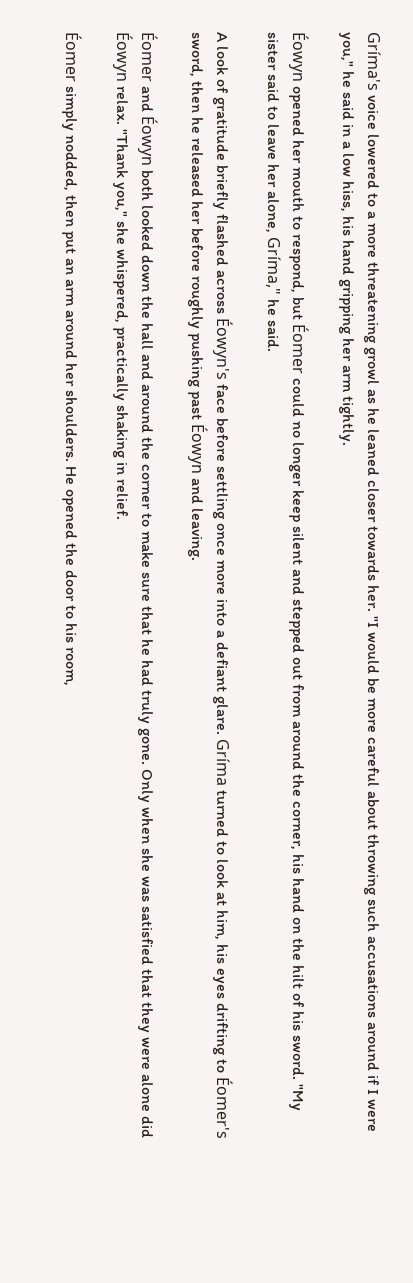Gríma's voice lowered to a more threatening growl as he leaned closer towards her. "I would be more careful about throwing such accusations around if I were you," he said in a low hiss, his hand gripping her arm tightly.

Éowyn opened her mouth to respond, but Éomer could no longer keep silent and stepped out from around the corner, his hand on the hilt of his sword. "My sister said to leave her alone, Gríma," he said.

A look of gratitude briefly flashed across Éowyn's face before settling once more into a defiant glare. Gríma turned to look at him, his eyes drifting to Éomer's sword, then he released her before roughly pushing past Éowyn and leaving.

Éomer and Éowyn both looked down the hall and around the corner to make sure that he had truly gone. Only when she was satisfied that they were alone did Éowyn relax. "Thank you," she whispered, practically shaking in relief.

Éomer simply nodded, then put an arm around her shoulders. He opened the door to his room,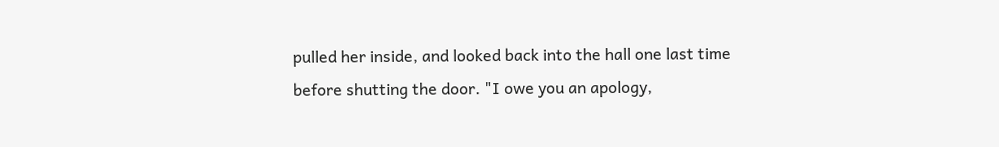pulled her inside, and looked back into the hall one last time before shutting the door. "I owe you an apology,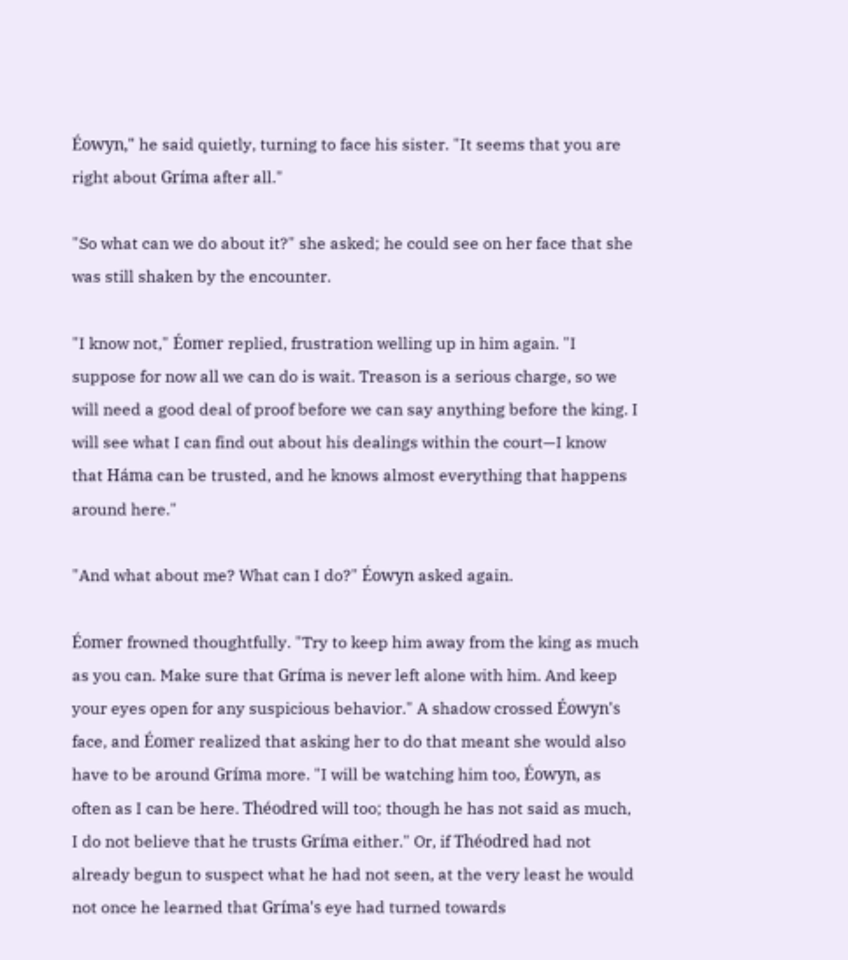Éowyn," he said quietly, turning to face his sister. "It seems that you are right about Gríma after all."

"So what can we do about it?" she asked; he could see on her face that she was still shaken by the encounter.

"I know not," Éomer replied, frustration welling up in him again. "I suppose for now all we can do is wait. Treason is a serious charge, so we will need a good deal of proof before we can say anything before the king. I will see what I can find out about his dealings within the court—I know that Háma can be trusted, and he knows almost everything that happens around here."

"And what about me? What can I do?" Éowyn asked again.

Éomer frowned thoughtfully. "Try to keep him away from the king as much as you can. Make sure that Gríma is never left alone with him. And keep your eyes open for any suspicious behavior." A shadow crossed Éowyn's face, and Éomer realized that asking her to do that meant she would also have to be around Gríma more. "I will be watching him too, Éowyn, as often as I can be here. Théodred will too; though he has not said as much, I do not believe that he trusts Gríma either." Or, if Théodred had not already begun to suspect what he had not seen, at the very least he would not once he learned that Gríma's eye had turned towards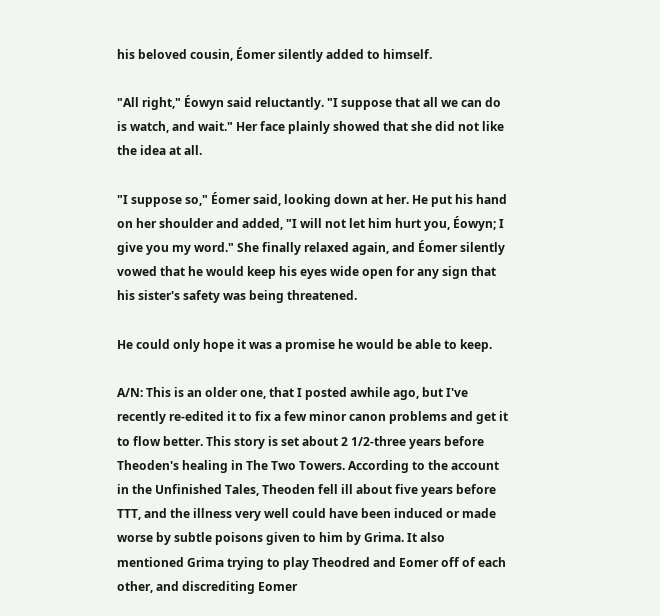his beloved cousin, Éomer silently added to himself.

"All right," Éowyn said reluctantly. "I suppose that all we can do is watch, and wait." Her face plainly showed that she did not like the idea at all.

"I suppose so," Éomer said, looking down at her. He put his hand on her shoulder and added, "I will not let him hurt you, Éowyn; I give you my word." She finally relaxed again, and Éomer silently vowed that he would keep his eyes wide open for any sign that his sister's safety was being threatened.

He could only hope it was a promise he would be able to keep.

A/N: This is an older one, that I posted awhile ago, but I've recently re-edited it to fix a few minor canon problems and get it to flow better. This story is set about 2 1/2-three years before Theoden's healing in The Two Towers. According to the account in the Unfinished Tales, Theoden fell ill about five years before TTT, and the illness very well could have been induced or made worse by subtle poisons given to him by Grima. It also mentioned Grima trying to play Theodred and Eomer off of each other, and discrediting Eomer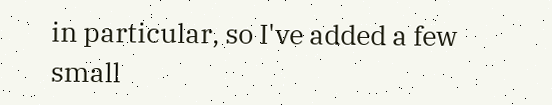in particular, so I've added a few small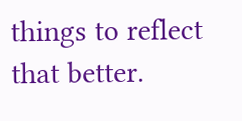things to reflect that better.